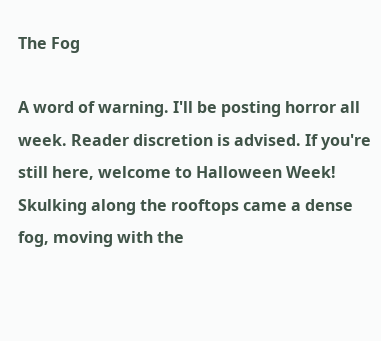The Fog

A word of warning. I'll be posting horror all week. Reader discretion is advised. If you're still here, welcome to Halloween Week! Skulking along the rooftops came a dense fog, moving with the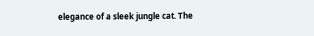elegance of a sleek jungle cat. The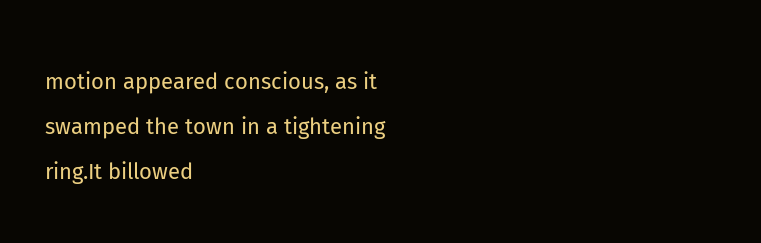motion appeared conscious, as it swamped the town in a tightening ring.It billowed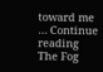toward me … Continue reading The Fog